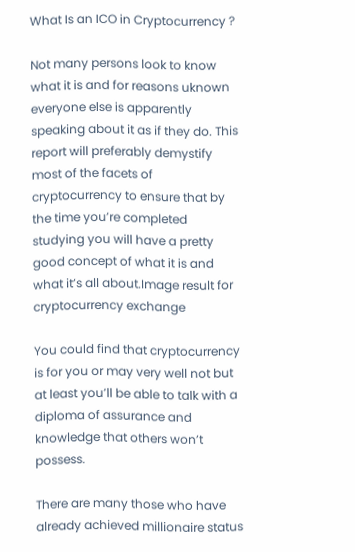What Is an ICO in Cryptocurrency ?

Not many persons look to know what it is and for reasons uknown everyone else is apparently speaking about it as if they do. This report will preferably demystify most of the facets of cryptocurrency to ensure that by the time you’re completed studying you will have a pretty good concept of what it is and what it’s all about.Image result for cryptocurrency exchange

You could find that cryptocurrency is for you or may very well not but at least you’ll be able to talk with a diploma of assurance and knowledge that others won’t possess.

There are many those who have already achieved millionaire status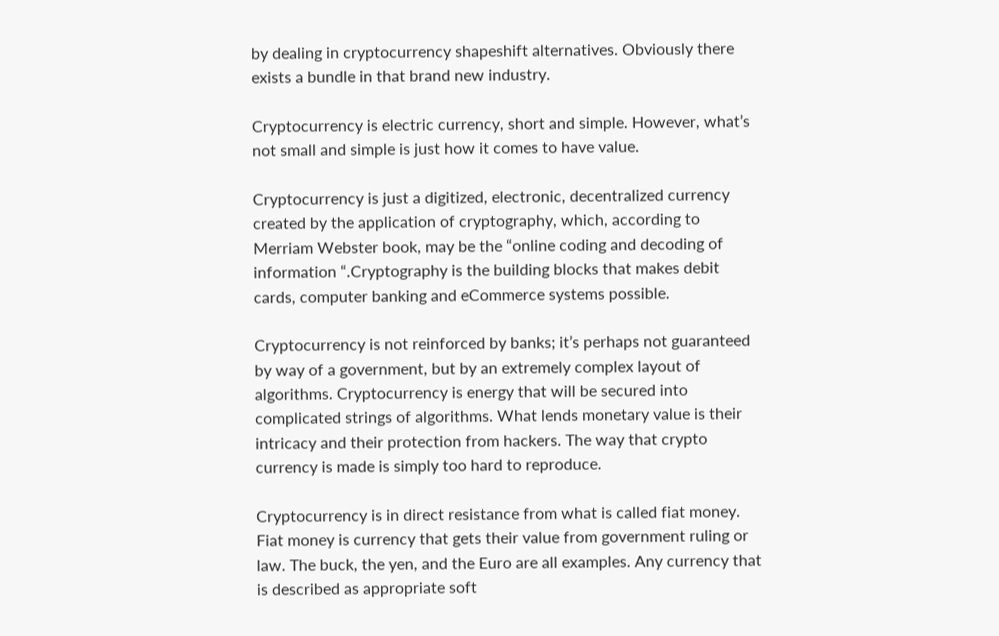by dealing in cryptocurrency shapeshift alternatives. Obviously there exists a bundle in that brand new industry.

Cryptocurrency is electric currency, short and simple. However, what’s not small and simple is just how it comes to have value.

Cryptocurrency is just a digitized, electronic, decentralized currency created by the application of cryptography, which, according to Merriam Webster book, may be the “online coding and decoding of information “.Cryptography is the building blocks that makes debit cards, computer banking and eCommerce systems possible.

Cryptocurrency is not reinforced by banks; it’s perhaps not guaranteed by way of a government, but by an extremely complex layout of algorithms. Cryptocurrency is energy that will be secured into complicated strings of algorithms. What lends monetary value is their intricacy and their protection from hackers. The way that crypto currency is made is simply too hard to reproduce.

Cryptocurrency is in direct resistance from what is called fiat money. Fiat money is currency that gets their value from government ruling or law. The buck, the yen, and the Euro are all examples. Any currency that is described as appropriate soft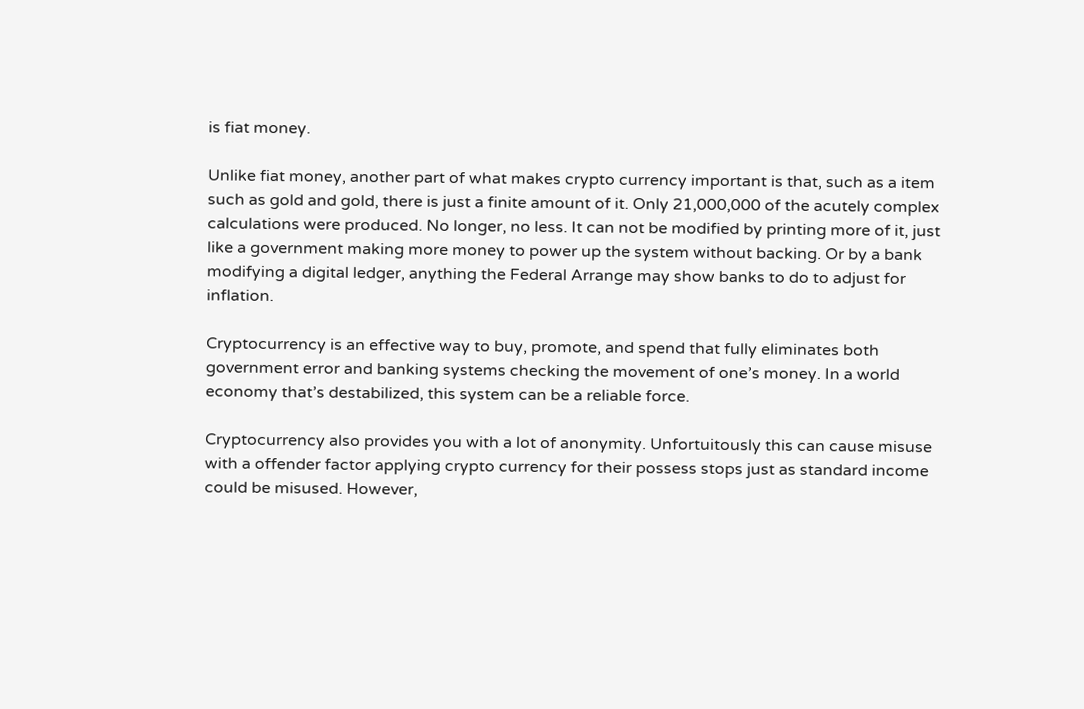is fiat money.

Unlike fiat money, another part of what makes crypto currency important is that, such as a item such as gold and gold, there is just a finite amount of it. Only 21,000,000 of the acutely complex calculations were produced. No longer, no less. It can not be modified by printing more of it, just like a government making more money to power up the system without backing. Or by a bank modifying a digital ledger, anything the Federal Arrange may show banks to do to adjust for inflation.

Cryptocurrency is an effective way to buy, promote, and spend that fully eliminates both government error and banking systems checking the movement of one’s money. In a world economy that’s destabilized, this system can be a reliable force.

Cryptocurrency also provides you with a lot of anonymity. Unfortuitously this can cause misuse with a offender factor applying crypto currency for their possess stops just as standard income could be misused. However,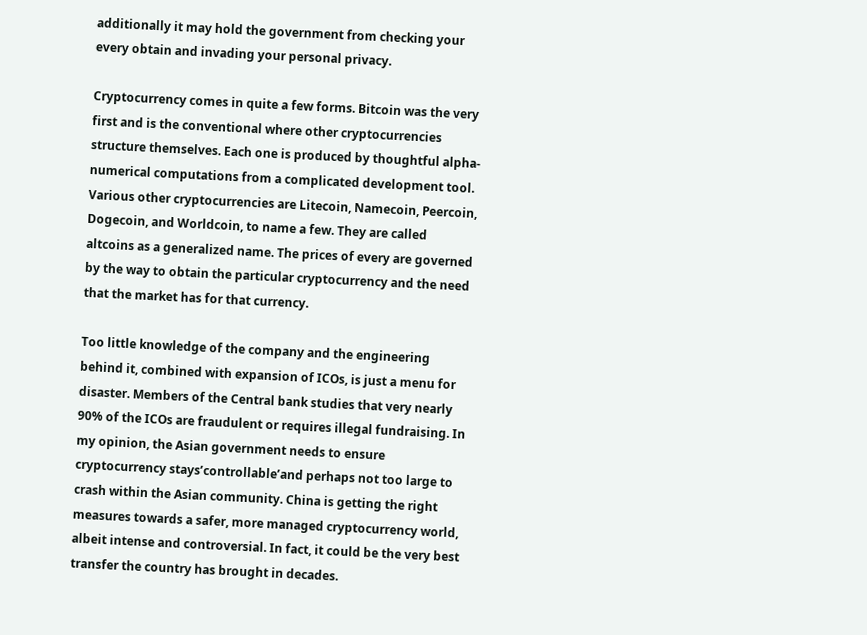additionally it may hold the government from checking your every obtain and invading your personal privacy.

Cryptocurrency comes in quite a few forms. Bitcoin was the very first and is the conventional where other cryptocurrencies structure themselves. Each one is produced by thoughtful alpha-numerical computations from a complicated development tool. Various other cryptocurrencies are Litecoin, Namecoin, Peercoin, Dogecoin, and Worldcoin, to name a few. They are called altcoins as a generalized name. The prices of every are governed by the way to obtain the particular cryptocurrency and the need that the market has for that currency.

Too little knowledge of the company and the engineering behind it, combined with expansion of ICOs, is just a menu for disaster. Members of the Central bank studies that very nearly 90% of the ICOs are fraudulent or requires illegal fundraising. In my opinion, the Asian government needs to ensure cryptocurrency stays’controllable’and perhaps not too large to crash within the Asian community. China is getting the right measures towards a safer, more managed cryptocurrency world, albeit intense and controversial. In fact, it could be the very best transfer the country has brought in decades.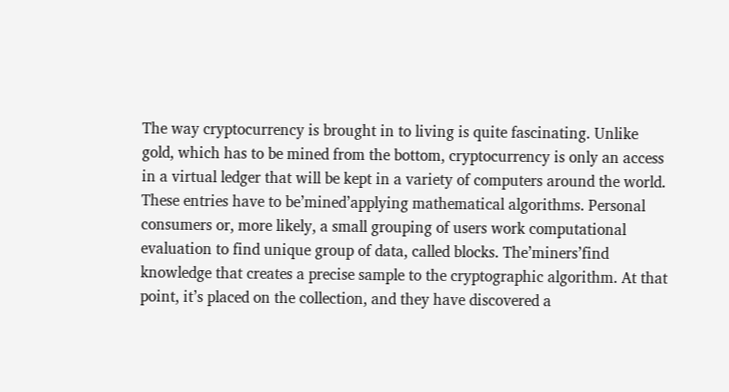The way cryptocurrency is brought in to living is quite fascinating. Unlike gold, which has to be mined from the bottom, cryptocurrency is only an access in a virtual ledger that will be kept in a variety of computers around the world. These entries have to be’mined’applying mathematical algorithms. Personal consumers or, more likely, a small grouping of users work computational evaluation to find unique group of data, called blocks. The’miners’find knowledge that creates a precise sample to the cryptographic algorithm. At that point, it’s placed on the collection, and they have discovered a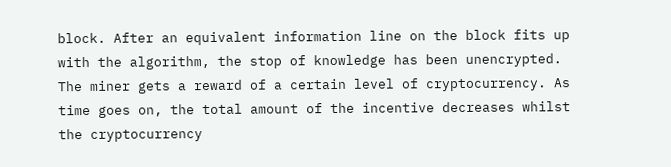block. After an equivalent information line on the block fits up with the algorithm, the stop of knowledge has been unencrypted. The miner gets a reward of a certain level of cryptocurrency. As time goes on, the total amount of the incentive decreases whilst the cryptocurrency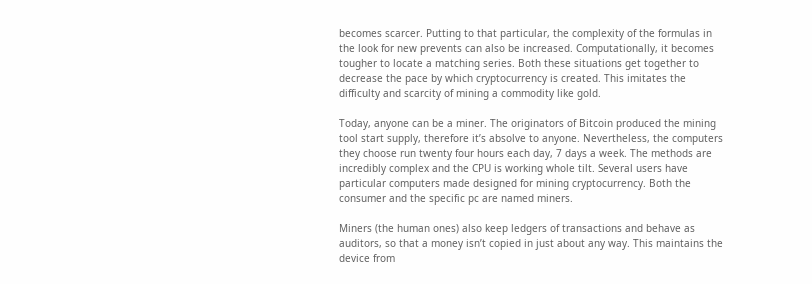becomes scarcer. Putting to that particular, the complexity of the formulas in the look for new prevents can also be increased. Computationally, it becomes tougher to locate a matching series. Both these situations get together to decrease the pace by which cryptocurrency is created. This imitates the difficulty and scarcity of mining a commodity like gold.

Today, anyone can be a miner. The originators of Bitcoin produced the mining tool start supply, therefore it’s absolve to anyone. Nevertheless, the computers they choose run twenty four hours each day, 7 days a week. The methods are incredibly complex and the CPU is working whole tilt. Several users have particular computers made designed for mining cryptocurrency. Both the consumer and the specific pc are named miners.

Miners (the human ones) also keep ledgers of transactions and behave as auditors, so that a money isn’t copied in just about any way. This maintains the device from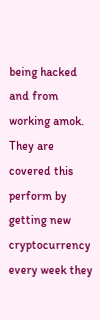being hacked and from working amok. They are covered this perform by getting new cryptocurrency every week they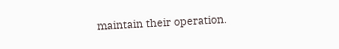maintain their operation.